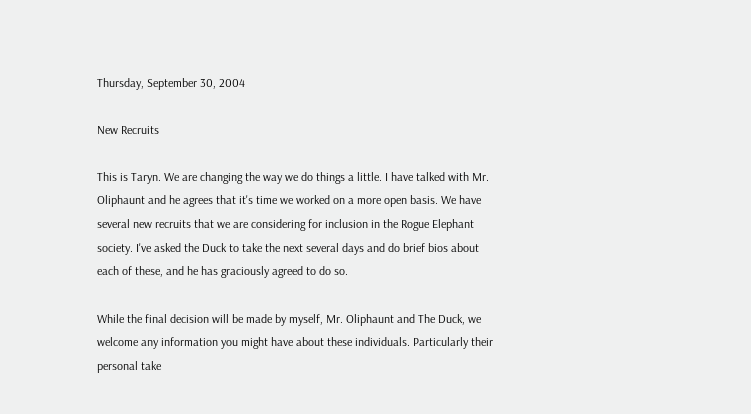Thursday, September 30, 2004

New Recruits

This is Taryn. We are changing the way we do things a little. I have talked with Mr. Oliphaunt and he agrees that it's time we worked on a more open basis. We have several new recruits that we are considering for inclusion in the Rogue Elephant society. I've asked the Duck to take the next several days and do brief bios about each of these, and he has graciously agreed to do so.

While the final decision will be made by myself, Mr. Oliphaunt and The Duck, we welcome any information you might have about these individuals. Particularly their personal take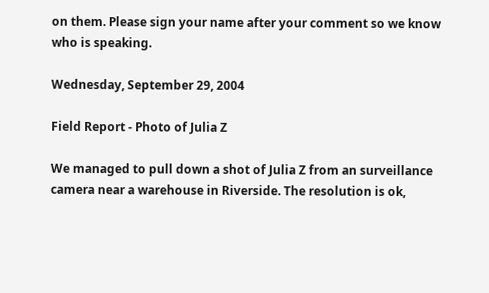on them. Please sign your name after your comment so we know who is speaking.

Wednesday, September 29, 2004

Field Report - Photo of Julia Z

We managed to pull down a shot of Julia Z from an surveillance camera near a warehouse in Riverside. The resolution is ok,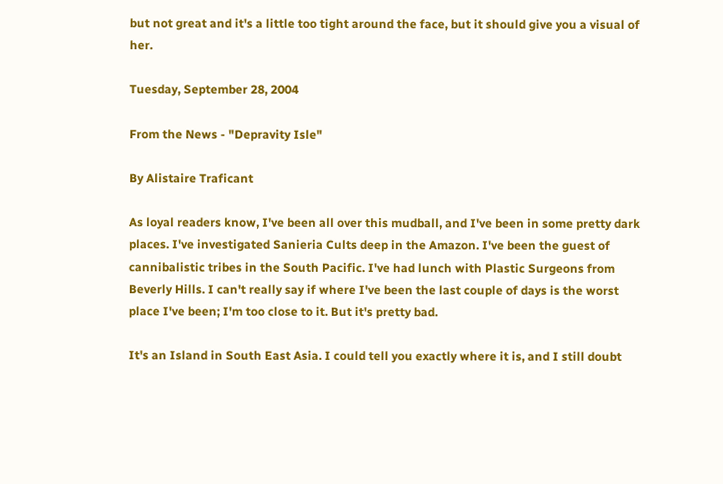but not great and it's a little too tight around the face, but it should give you a visual of her.

Tuesday, September 28, 2004

From the News - "Depravity Isle"

By Alistaire Traficant

As loyal readers know, I've been all over this mudball, and I've been in some pretty dark places. I've investigated Sanieria Cults deep in the Amazon. I've been the guest of cannibalistic tribes in the South Pacific. I've had lunch with Plastic Surgeons from Beverly Hills. I can't really say if where I've been the last couple of days is the worst place I've been; I'm too close to it. But it's pretty bad.

It's an Island in South East Asia. I could tell you exactly where it is, and I still doubt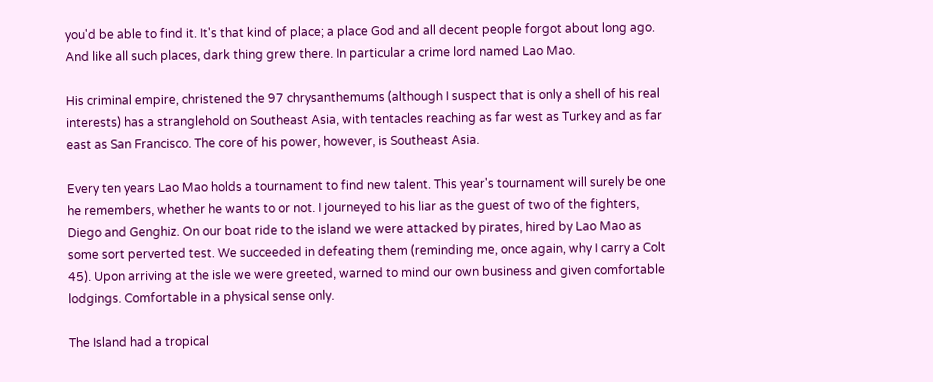you'd be able to find it. It's that kind of place; a place God and all decent people forgot about long ago. And like all such places, dark thing grew there. In particular a crime lord named Lao Mao.

His criminal empire, christened the 97 chrysanthemums (although I suspect that is only a shell of his real interests) has a stranglehold on Southeast Asia, with tentacles reaching as far west as Turkey and as far east as San Francisco. The core of his power, however, is Southeast Asia.

Every ten years Lao Mao holds a tournament to find new talent. This year's tournament will surely be one he remembers, whether he wants to or not. I journeyed to his liar as the guest of two of the fighters, Diego and Genghiz. On our boat ride to the island we were attacked by pirates, hired by Lao Mao as some sort perverted test. We succeeded in defeating them (reminding me, once again, why I carry a Colt 45). Upon arriving at the isle we were greeted, warned to mind our own business and given comfortable lodgings. Comfortable in a physical sense only.

The Island had a tropical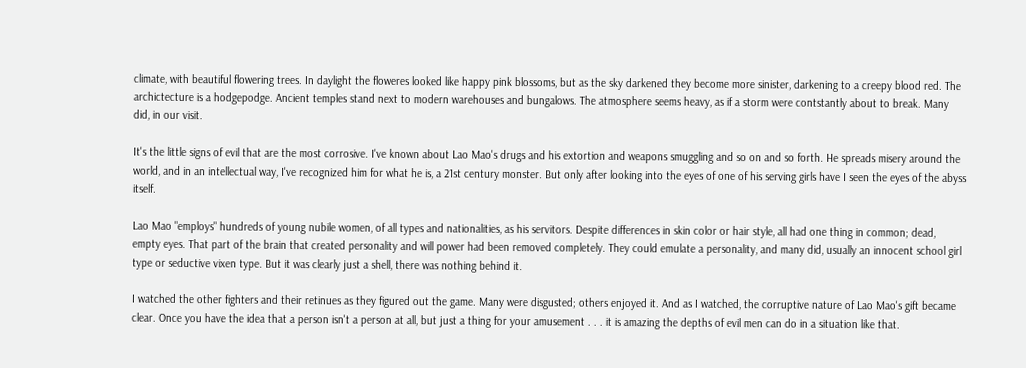climate, with beautiful flowering trees. In daylight the floweres looked like happy pink blossoms, but as the sky darkened they become more sinister, darkening to a creepy blood red. The archictecture is a hodgepodge. Ancient temples stand next to modern warehouses and bungalows. The atmosphere seems heavy, as if a storm were contstantly about to break. Many did, in our visit.

It's the little signs of evil that are the most corrosive. I've known about Lao Mao's drugs and his extortion and weapons smuggling and so on and so forth. He spreads misery around the world, and in an intellectual way, I've recognized him for what he is, a 21st century monster. But only after looking into the eyes of one of his serving girls have I seen the eyes of the abyss itself.

Lao Mao "employs" hundreds of young nubile women, of all types and nationalities, as his servitors. Despite differences in skin color or hair style, all had one thing in common; dead, empty eyes. That part of the brain that created personality and will power had been removed completely. They could emulate a personality, and many did, usually an innocent school girl type or seductive vixen type. But it was clearly just a shell, there was nothing behind it.

I watched the other fighters and their retinues as they figured out the game. Many were disgusted; others enjoyed it. And as I watched, the corruptive nature of Lao Mao's gift became clear. Once you have the idea that a person isn't a person at all, but just a thing for your amusement . . . it is amazing the depths of evil men can do in a situation like that.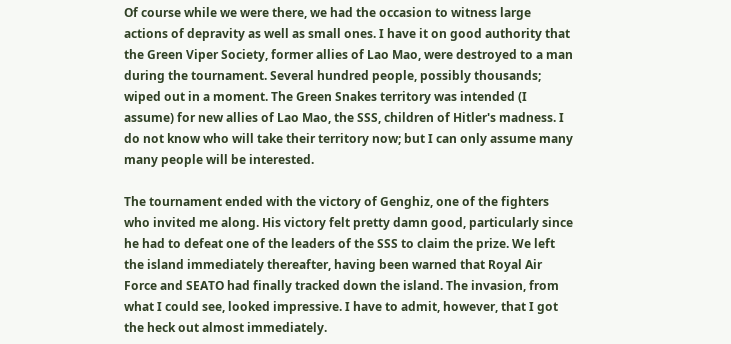Of course while we were there, we had the occasion to witness large actions of depravity as well as small ones. I have it on good authority that the Green Viper Society, former allies of Lao Mao, were destroyed to a man during the tournament. Several hundred people, possibly thousands; wiped out in a moment. The Green Snakes territory was intended (I assume) for new allies of Lao Mao, the SSS, children of Hitler's madness. I do not know who will take their territory now; but I can only assume many many people will be interested.

The tournament ended with the victory of Genghiz, one of the fighters who invited me along. His victory felt pretty damn good, particularly since he had to defeat one of the leaders of the SSS to claim the prize. We left the island immediately thereafter, having been warned that Royal Air Force and SEATO had finally tracked down the island. The invasion, from what I could see, looked impressive. I have to admit, however, that I got the heck out almost immediately.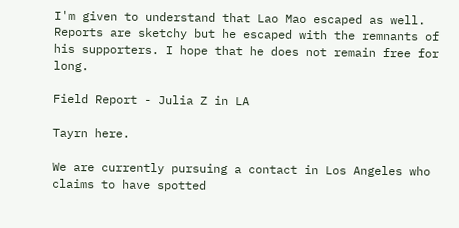I'm given to understand that Lao Mao escaped as well. Reports are sketchy but he escaped with the remnants of his supporters. I hope that he does not remain free for long.

Field Report - Julia Z in LA

Tayrn here.

We are currently pursuing a contact in Los Angeles who claims to have spotted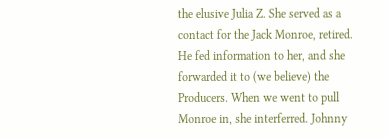the elusive Julia Z. She served as a contact for the Jack Monroe, retired. He fed information to her, and she forwarded it to (we believe) the Producers. When we went to pull Monroe in, she interferred. Johnny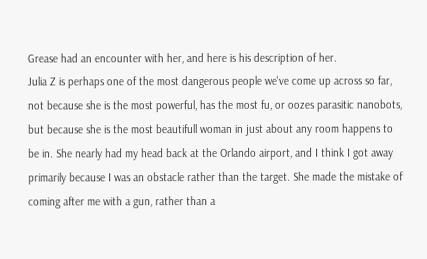Grease had an encounter with her, and here is his description of her.
Julia Z is perhaps one of the most dangerous people we've come up across so far, not because she is the most powerful, has the most fu, or oozes parasitic nanobots, but because she is the most beautifull woman in just about any room happens to be in. She nearly had my head back at the Orlando airport, and I think I got away primarily because I was an obstacle rather than the target. She made the mistake of coming after me with a gun, rather than a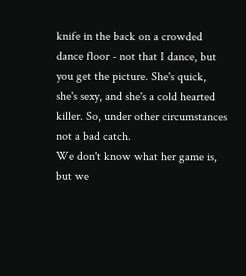knife in the back on a crowded dance floor - not that I dance, but you get the picture. She's quick, she's sexy, and she's a cold hearted killer. So, under other circumstances not a bad catch.
We don't know what her game is, but we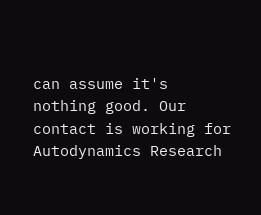can assume it's nothing good. Our contact is working for Autodynamics Research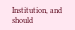Institution, and should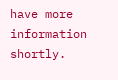have more information shortly.